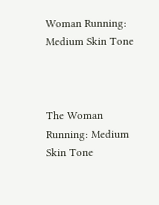Woman Running: Medium Skin Tone



The Woman Running: Medium Skin Tone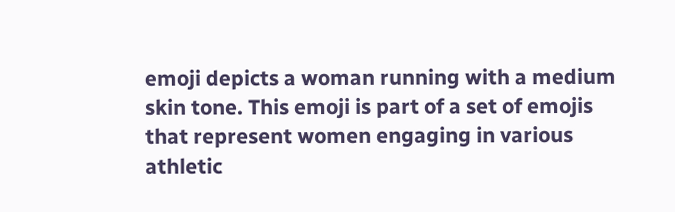emoji depicts a woman running with a medium skin tone. This emoji is part of a set of emojis that represent women engaging in various athletic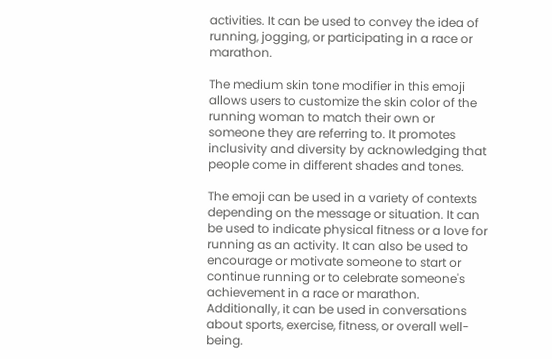activities. It can be used to convey the idea of running, jogging, or participating in a race or marathon.

The medium skin tone modifier in this emoji allows users to customize the skin color of the running woman to match their own or someone they are referring to. It promotes inclusivity and diversity by acknowledging that people come in different shades and tones.

The emoji can be used in a variety of contexts depending on the message or situation. It can be used to indicate physical fitness or a love for running as an activity. It can also be used to encourage or motivate someone to start or continue running or to celebrate someone's achievement in a race or marathon. Additionally, it can be used in conversations about sports, exercise, fitness, or overall well-being.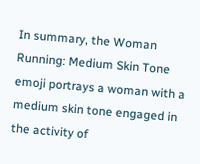In summary, the Woman Running: Medium Skin Tone emoji portrays a woman with a medium skin tone engaged in the activity of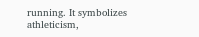running. It symbolizes athleticism,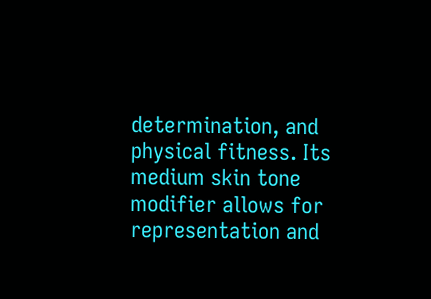determination, and physical fitness. Its medium skin tone modifier allows for representation and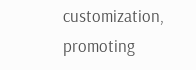customization, promoting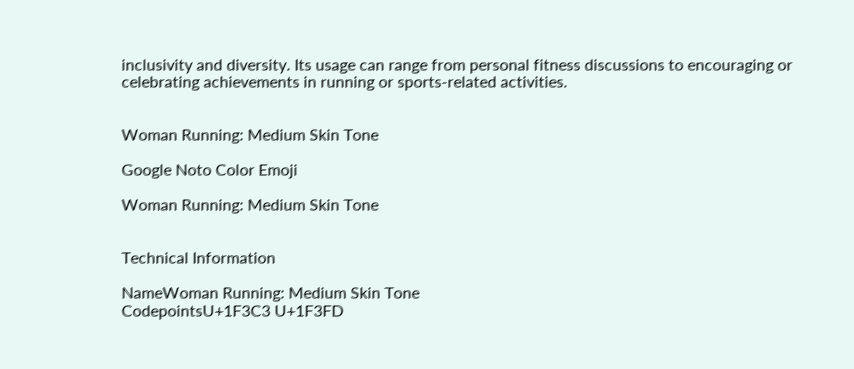inclusivity and diversity. Its usage can range from personal fitness discussions to encouraging or celebrating achievements in running or sports-related activities.


Woman Running: Medium Skin Tone

Google Noto Color Emoji

Woman Running: Medium Skin Tone


Technical Information

NameWoman Running: Medium Skin Tone
CodepointsU+1F3C3 U+1F3FD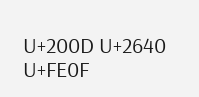U+200D U+2640 U+FE0F